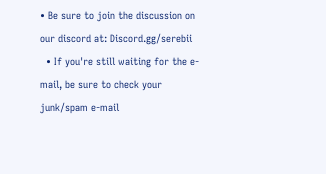• Be sure to join the discussion on our discord at: Discord.gg/serebii
  • If you're still waiting for the e-mail, be sure to check your junk/spam e-mail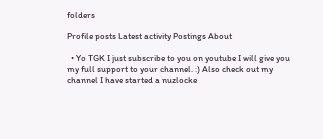folders

Profile posts Latest activity Postings About

  • Yo TGK I just subscribe to you on youtube I will give you my full support to your channel. :) Also check out my channel I have started a nuzlocke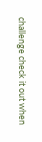challenge check it out when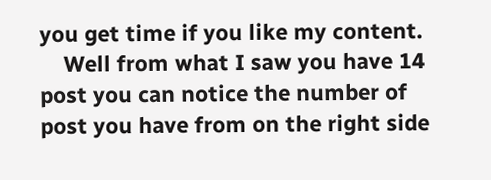you get time if you like my content.
    Well from what I saw you have 14 post you can notice the number of post you have from on the right side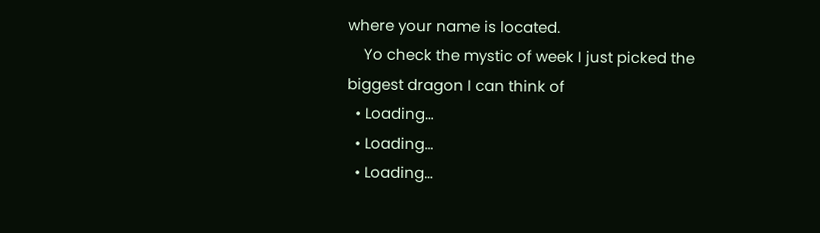where your name is located.
    Yo check the mystic of week I just picked the biggest dragon I can think of
  • Loading…
  • Loading…
  • Loading…